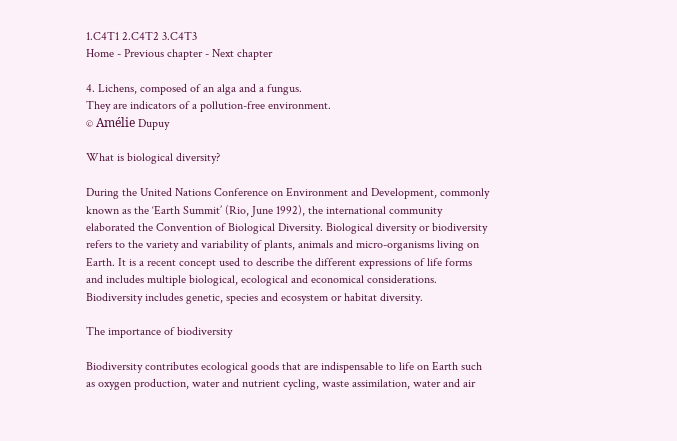1.C4T1 2.C4T2 3.C4T3
Home - Previous chapter - Next chapter

4. Lichens, composed of an alga and a fungus.
They are indicators of a pollution-free environment.
© Amélie Dupuy

What is biological diversity?

During the United Nations Conference on Environment and Development, commonly known as the ‘Earth Summit’ (Rio, June 1992), the international community elaborated the Convention of Biological Diversity. Biological diversity or biodiversity refers to the variety and variability of plants, animals and micro-organisms living on Earth. It is a recent concept used to describe the different expressions of life forms and includes multiple biological, ecological and economical considerations. Biodiversity includes genetic, species and ecosystem or habitat diversity.

The importance of biodiversity

Biodiversity contributes ecological goods that are indispensable to life on Earth such as oxygen production, water and nutrient cycling, waste assimilation, water and air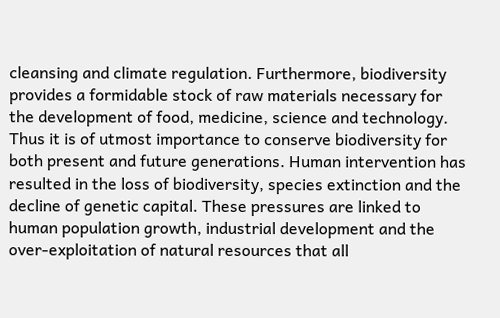cleansing and climate regulation. Furthermore, biodiversity provides a formidable stock of raw materials necessary for the development of food, medicine, science and technology. Thus it is of utmost importance to conserve biodiversity for both present and future generations. Human intervention has resulted in the loss of biodiversity, species extinction and the decline of genetic capital. These pressures are linked to human population growth, industrial development and the over-exploitation of natural resources that all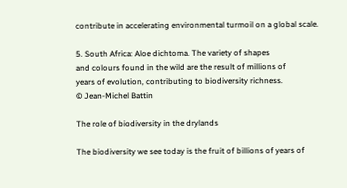contribute in accelerating environmental turmoil on a global scale.

5. South Africa: Aloe dichtoma. The variety of shapes
and colours found in the wild are the result of millions of
years of evolution, contributing to biodiversity richness.
© Jean-Michel Battin

The role of biodiversity in the drylands

The biodiversity we see today is the fruit of billions of years of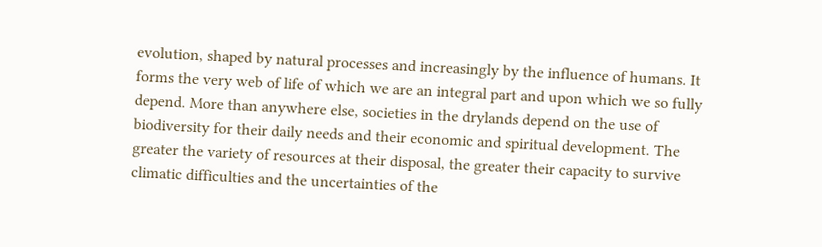evolution, shaped by natural processes and increasingly by the influence of humans. It forms the very web of life of which we are an integral part and upon which we so fully depend. More than anywhere else, societies in the drylands depend on the use of biodiversity for their daily needs and their economic and spiritual development. The greater the variety of resources at their disposal, the greater their capacity to survive climatic difficulties and the uncertainties of the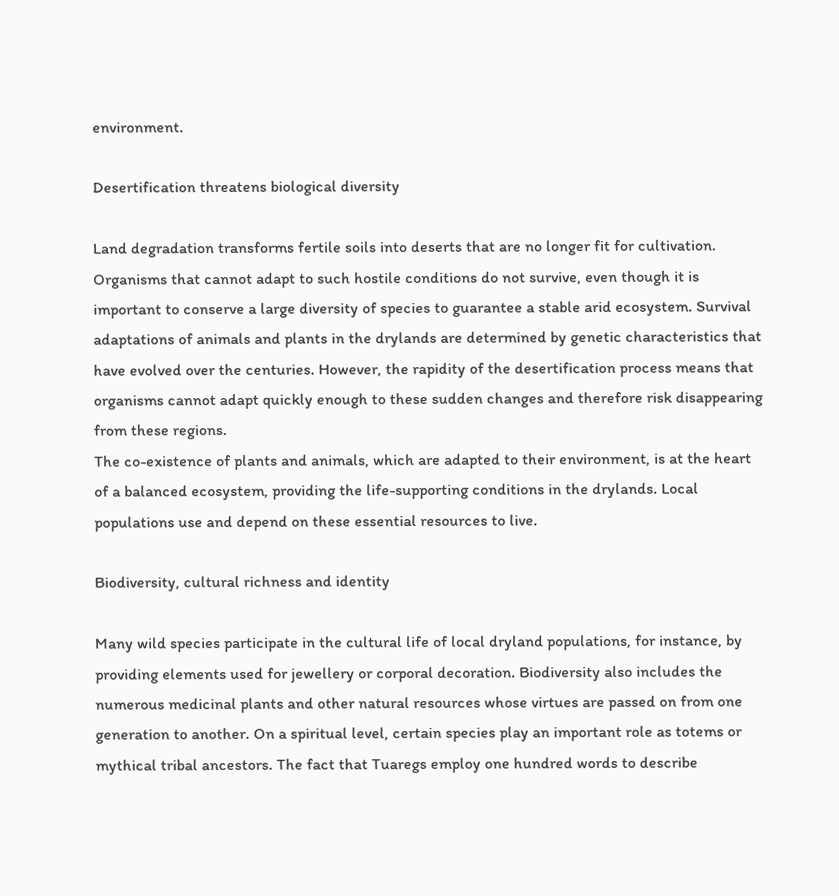environment.

Desertification threatens biological diversity

Land degradation transforms fertile soils into deserts that are no longer fit for cultivation. Organisms that cannot adapt to such hostile conditions do not survive, even though it is important to conserve a large diversity of species to guarantee a stable arid ecosystem. Survival adaptations of animals and plants in the drylands are determined by genetic characteristics that have evolved over the centuries. However, the rapidity of the desertification process means that organisms cannot adapt quickly enough to these sudden changes and therefore risk disappearing from these regions.
The co-existence of plants and animals, which are adapted to their environment, is at the heart of a balanced ecosystem, providing the life-supporting conditions in the drylands. Local populations use and depend on these essential resources to live.

Biodiversity, cultural richness and identity

Many wild species participate in the cultural life of local dryland populations, for instance, by providing elements used for jewellery or corporal decoration. Biodiversity also includes the numerous medicinal plants and other natural resources whose virtues are passed on from one generation to another. On a spiritual level, certain species play an important role as totems or mythical tribal ancestors. The fact that Tuaregs employ one hundred words to describe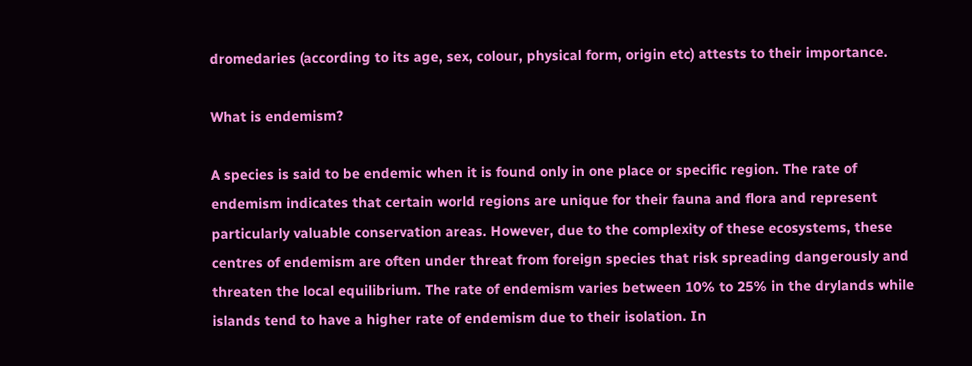dromedaries (according to its age, sex, colour, physical form, origin etc) attests to their importance.

What is endemism?

A species is said to be endemic when it is found only in one place or specific region. The rate of endemism indicates that certain world regions are unique for their fauna and flora and represent particularly valuable conservation areas. However, due to the complexity of these ecosystems, these centres of endemism are often under threat from foreign species that risk spreading dangerously and threaten the local equilibrium. The rate of endemism varies between 10% to 25% in the drylands while islands tend to have a higher rate of endemism due to their isolation. In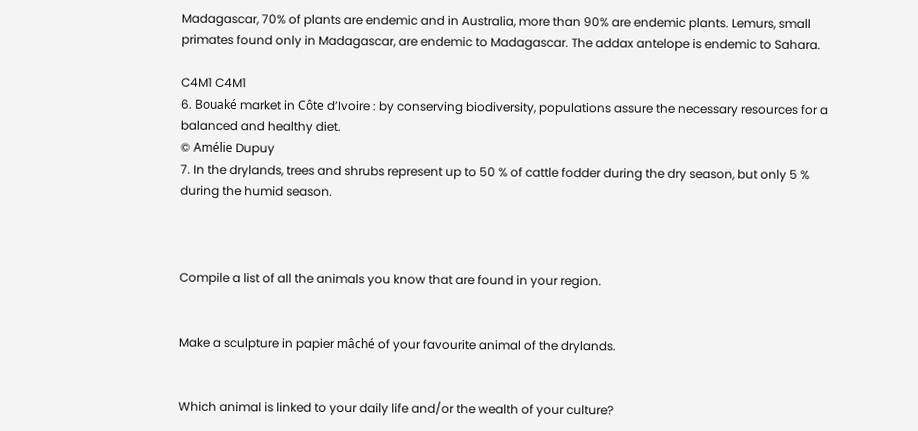Madagascar, 70% of plants are endemic and in Australia, more than 90% are endemic plants. Lemurs, small primates found only in Madagascar, are endemic to Madagascar. The addax antelope is endemic to Sahara.

C4M1 C4M1
6. Bouaké market in Côte d’Ivoire : by conserving biodiversity, populations assure the necessary resources for a balanced and healthy diet.
© Amélie Dupuy
7. In the drylands, trees and shrubs represent up to 50 % of cattle fodder during the dry season, but only 5 % during the humid season.



Compile a list of all the animals you know that are found in your region.


Make a sculpture in papier mâché of your favourite animal of the drylands.


Which animal is linked to your daily life and/or the wealth of your culture?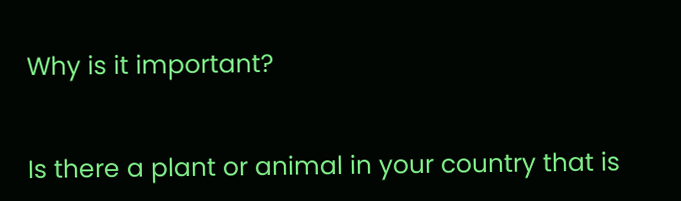Why is it important?


Is there a plant or animal in your country that is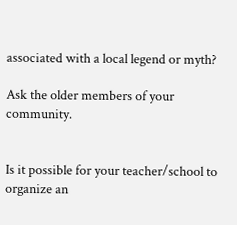associated with a local legend or myth?

Ask the older members of your community.


Is it possible for your teacher/school to organize an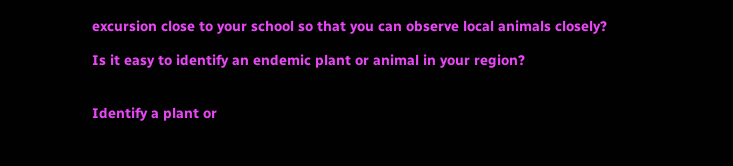excursion close to your school so that you can observe local animals closely?

Is it easy to identify an endemic plant or animal in your region?


Identify a plant or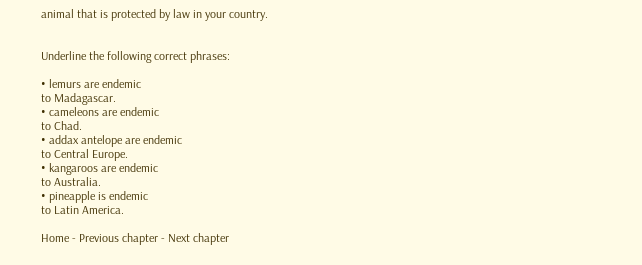animal that is protected by law in your country.


Underline the following correct phrases:

• lemurs are endemic
to Madagascar.
• cameleons are endemic
to Chad.
• addax antelope are endemic
to Central Europe.
• kangaroos are endemic
to Australia.
• pineapple is endemic
to Latin America.

Home - Previous chapter - Next chapter